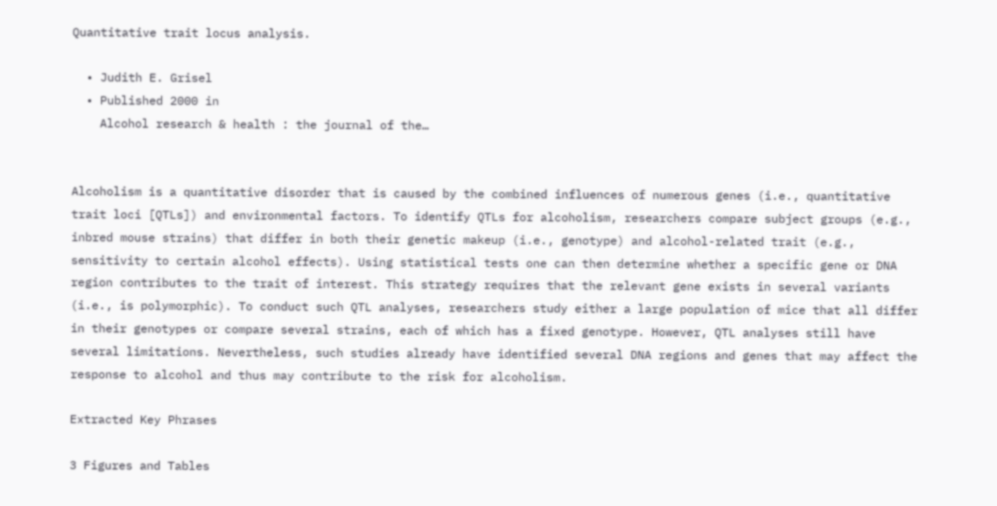Quantitative trait locus analysis.

  • Judith E. Grisel
  • Published 2000 in
    Alcohol research & health : the journal of the…


Alcoholism is a quantitative disorder that is caused by the combined influences of numerous genes (i.e., quantitative trait loci [QTLs]) and environmental factors. To identify QTLs for alcoholism, researchers compare subject groups (e.g., inbred mouse strains) that differ in both their genetic makeup (i.e., genotype) and alcohol-related trait (e.g., sensitivity to certain alcohol effects). Using statistical tests one can then determine whether a specific gene or DNA region contributes to the trait of interest. This strategy requires that the relevant gene exists in several variants (i.e., is polymorphic). To conduct such QTL analyses, researchers study either a large population of mice that all differ in their genotypes or compare several strains, each of which has a fixed genotype. However, QTL analyses still have several limitations. Nevertheless, such studies already have identified several DNA regions and genes that may affect the response to alcohol and thus may contribute to the risk for alcoholism.

Extracted Key Phrases

3 Figures and Tables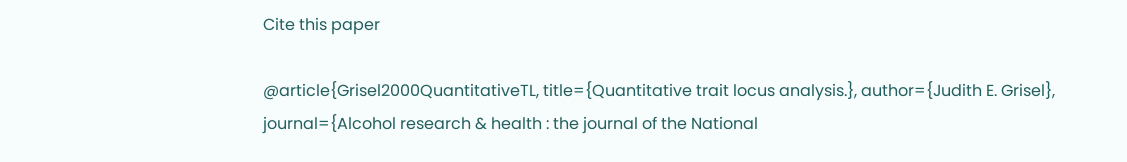Cite this paper

@article{Grisel2000QuantitativeTL, title={Quantitative trait locus analysis.}, author={Judith E. Grisel}, journal={Alcohol research & health : the journal of the National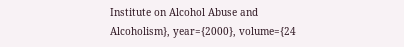Institute on Alcohol Abuse and Alcoholism}, year={2000}, volume={24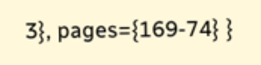3}, pages={169-74} }